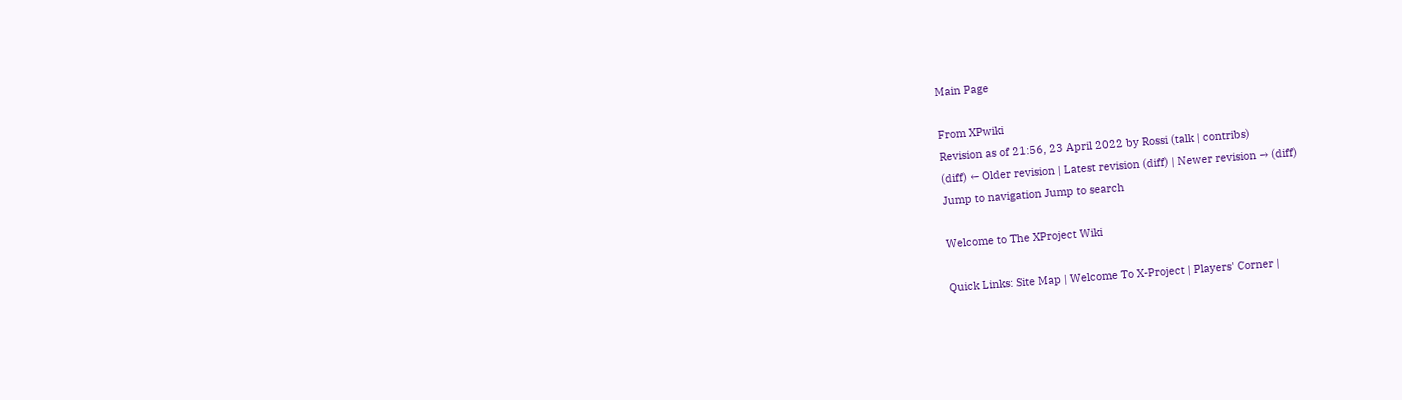Main Page

From XPwiki
Revision as of 21:56, 23 April 2022 by Rossi (talk | contribs)
(diff) ← Older revision | Latest revision (diff) | Newer revision → (diff)
Jump to navigation Jump to search

Welcome to The XProject Wiki

Quick Links: Site Map | Welcome To X-Project | Players' Corner |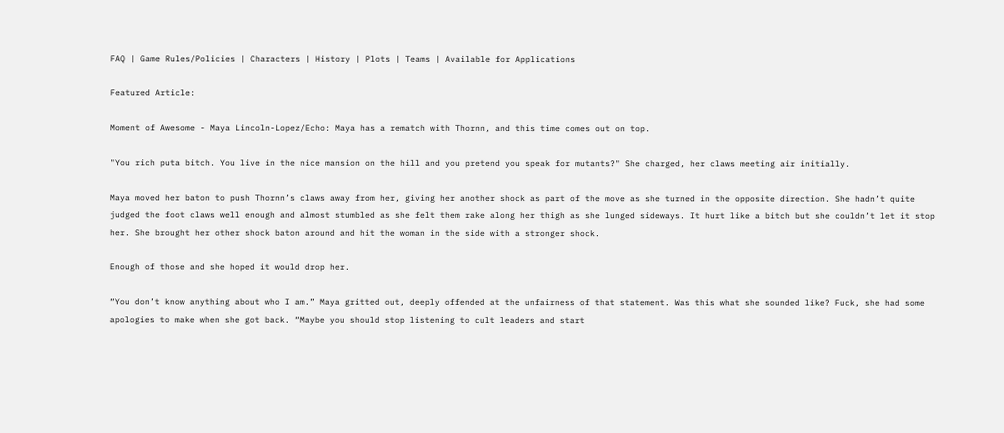FAQ | Game Rules/Policies | Characters | History | Plots | Teams | Available for Applications

Featured Article:

Moment of Awesome - Maya Lincoln-Lopez/Echo: Maya has a rematch with Thornn, and this time comes out on top.

"You rich puta bitch. You live in the nice mansion on the hill and you pretend you speak for mutants?" She charged, her claws meeting air initially.

Maya moved her baton to push Thornn’s claws away from her, giving her another shock as part of the move as she turned in the opposite direction. She hadn’t quite judged the foot claws well enough and almost stumbled as she felt them rake along her thigh as she lunged sideways. It hurt like a bitch but she couldn’t let it stop her. She brought her other shock baton around and hit the woman in the side with a stronger shock.

Enough of those and she hoped it would drop her.

“You don’t know anything about who I am.” Maya gritted out, deeply offended at the unfairness of that statement. Was this what she sounded like? Fuck, she had some apologies to make when she got back. “Maybe you should stop listening to cult leaders and start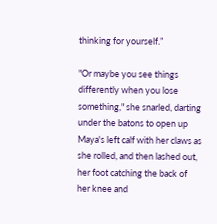thinking for yourself.”

"Or maybe you see things differently when you lose something," she snarled, darting under the batons to open up Maya's left calf with her claws as she rolled, and then lashed out, her foot catching the back of her knee and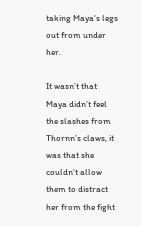taking Maya's legs out from under her.

It wasn’t that Maya didn’t feel the slashes from Thornn’s claws, it was that she couldn’t allow them to distract her from the fight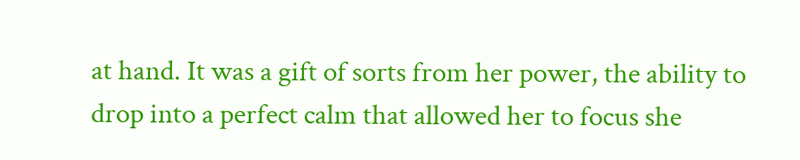at hand. It was a gift of sorts from her power, the ability to drop into a perfect calm that allowed her to focus she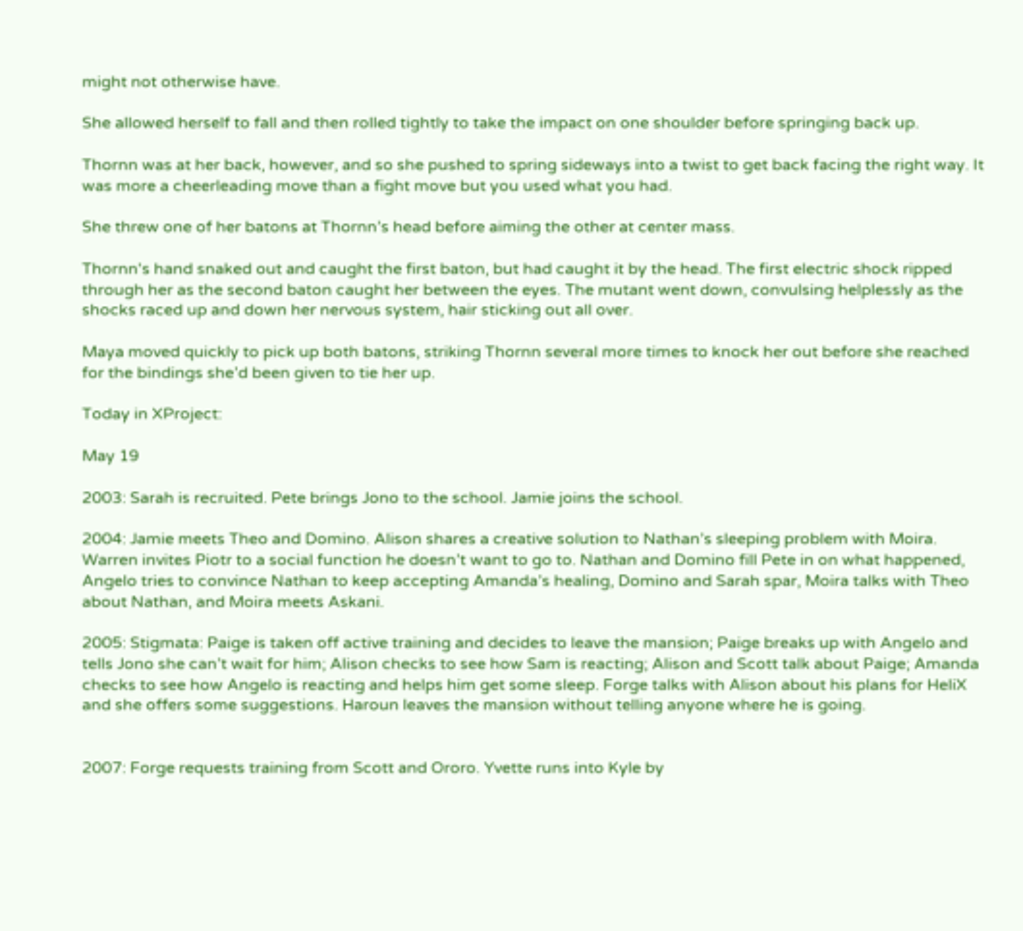might not otherwise have.

She allowed herself to fall and then rolled tightly to take the impact on one shoulder before springing back up.

Thornn was at her back, however, and so she pushed to spring sideways into a twist to get back facing the right way. It was more a cheerleading move than a fight move but you used what you had.

She threw one of her batons at Thornn’s head before aiming the other at center mass.

Thornn's hand snaked out and caught the first baton, but had caught it by the head. The first electric shock ripped through her as the second baton caught her between the eyes. The mutant went down, convulsing helplessly as the shocks raced up and down her nervous system, hair sticking out all over.

Maya moved quickly to pick up both batons, striking Thornn several more times to knock her out before she reached for the bindings she’d been given to tie her up.

Today in XProject:

May 19

2003: Sarah is recruited. Pete brings Jono to the school. Jamie joins the school.

2004: Jamie meets Theo and Domino. Alison shares a creative solution to Nathan’s sleeping problem with Moira. Warren invites Piotr to a social function he doesn’t want to go to. Nathan and Domino fill Pete in on what happened, Angelo tries to convince Nathan to keep accepting Amanda’s healing, Domino and Sarah spar, Moira talks with Theo about Nathan, and Moira meets Askani.

2005: Stigmata: Paige is taken off active training and decides to leave the mansion; Paige breaks up with Angelo and tells Jono she can’t wait for him; Alison checks to see how Sam is reacting; Alison and Scott talk about Paige; Amanda checks to see how Angelo is reacting and helps him get some sleep. Forge talks with Alison about his plans for HeliX and she offers some suggestions. Haroun leaves the mansion without telling anyone where he is going.


2007: Forge requests training from Scott and Ororo. Yvette runs into Kyle by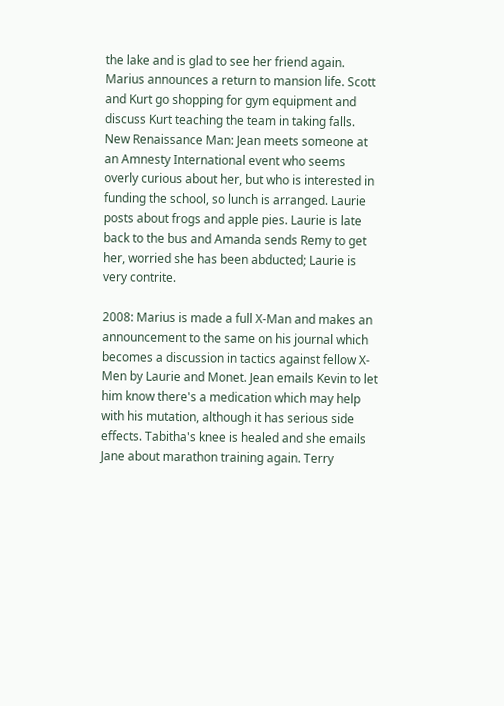the lake and is glad to see her friend again. Marius announces a return to mansion life. Scott and Kurt go shopping for gym equipment and discuss Kurt teaching the team in taking falls. New Renaissance Man: Jean meets someone at an Amnesty International event who seems overly curious about her, but who is interested in funding the school, so lunch is arranged. Laurie posts about frogs and apple pies. Laurie is late back to the bus and Amanda sends Remy to get her, worried she has been abducted; Laurie is very contrite.

2008: Marius is made a full X-Man and makes an announcement to the same on his journal which becomes a discussion in tactics against fellow X-Men by Laurie and Monet. Jean emails Kevin to let him know there's a medication which may help with his mutation, although it has serious side effects. Tabitha's knee is healed and she emails Jane about marathon training again. Terry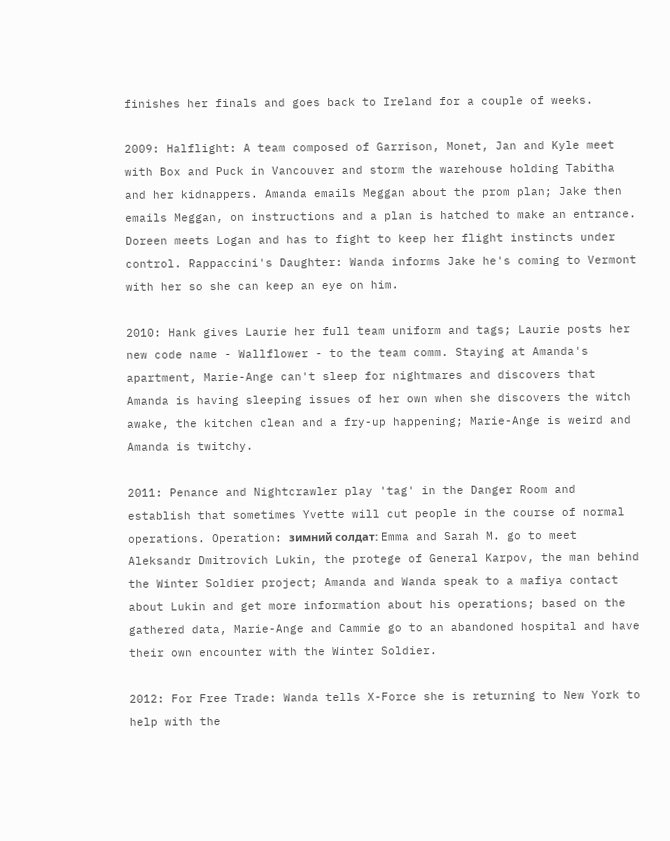finishes her finals and goes back to Ireland for a couple of weeks.

2009: Halflight: A team composed of Garrison, Monet, Jan and Kyle meet with Box and Puck in Vancouver and storm the warehouse holding Tabitha and her kidnappers. Amanda emails Meggan about the prom plan; Jake then emails Meggan, on instructions and a plan is hatched to make an entrance. Doreen meets Logan and has to fight to keep her flight instincts under control. Rappaccini's Daughter: Wanda informs Jake he's coming to Vermont with her so she can keep an eye on him.

2010: Hank gives Laurie her full team uniform and tags; Laurie posts her new code name - Wallflower - to the team comm. Staying at Amanda's apartment, Marie-Ange can't sleep for nightmares and discovers that Amanda is having sleeping issues of her own when she discovers the witch awake, the kitchen clean and a fry-up happening; Marie-Ange is weird and Amanda is twitchy.

2011: Penance and Nightcrawler play 'tag' in the Danger Room and establish that sometimes Yvette will cut people in the course of normal operations. Operation: зимний солдат: Emma and Sarah M. go to meet Aleksandr Dmitrovich Lukin, the protege of General Karpov, the man behind the Winter Soldier project; Amanda and Wanda speak to a mafiya contact about Lukin and get more information about his operations; based on the gathered data, Marie-Ange and Cammie go to an abandoned hospital and have their own encounter with the Winter Soldier.

2012: For Free Trade: Wanda tells X-Force she is returning to New York to help with the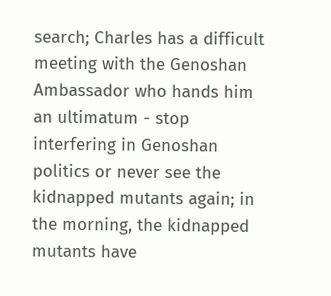search; Charles has a difficult meeting with the Genoshan Ambassador who hands him an ultimatum - stop interfering in Genoshan politics or never see the kidnapped mutants again; in the morning, the kidnapped mutants have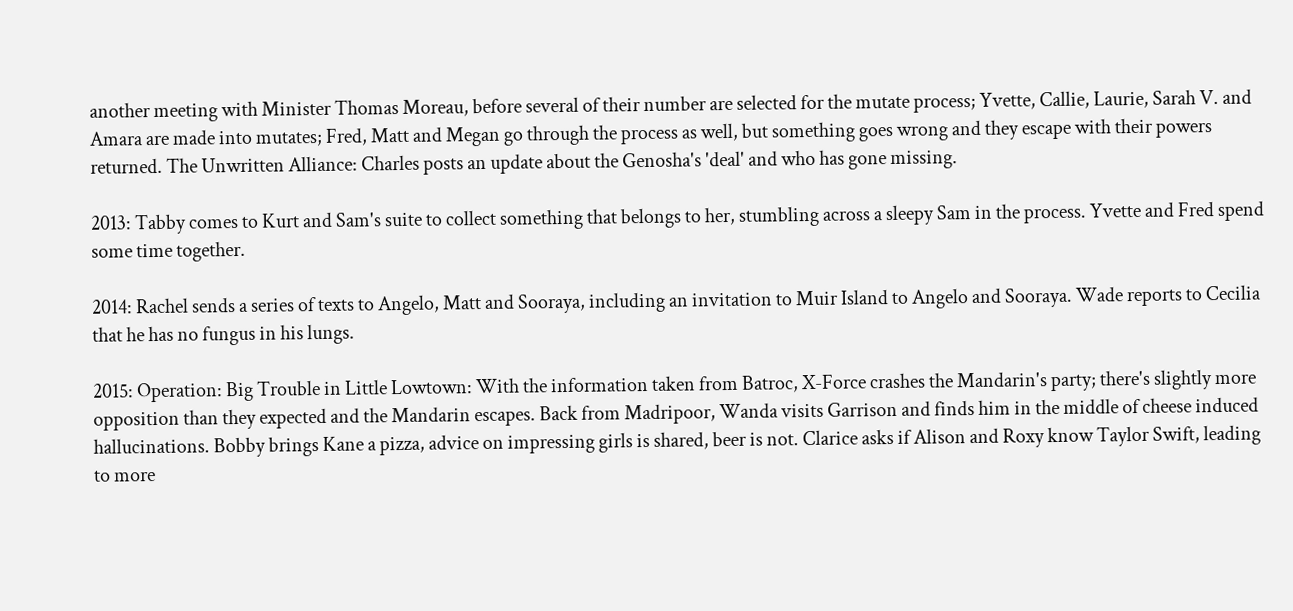another meeting with Minister Thomas Moreau, before several of their number are selected for the mutate process; Yvette, Callie, Laurie, Sarah V. and Amara are made into mutates; Fred, Matt and Megan go through the process as well, but something goes wrong and they escape with their powers returned. The Unwritten Alliance: Charles posts an update about the Genosha's 'deal' and who has gone missing.

2013: Tabby comes to Kurt and Sam's suite to collect something that belongs to her, stumbling across a sleepy Sam in the process. Yvette and Fred spend some time together.

2014: Rachel sends a series of texts to Angelo, Matt and Sooraya, including an invitation to Muir Island to Angelo and Sooraya. Wade reports to Cecilia that he has no fungus in his lungs.

2015: Operation: Big Trouble in Little Lowtown: With the information taken from Batroc, X-Force crashes the Mandarin's party; there's slightly more opposition than they expected and the Mandarin escapes. Back from Madripoor, Wanda visits Garrison and finds him in the middle of cheese induced hallucinations. Bobby brings Kane a pizza, advice on impressing girls is shared, beer is not. Clarice asks if Alison and Roxy know Taylor Swift, leading to more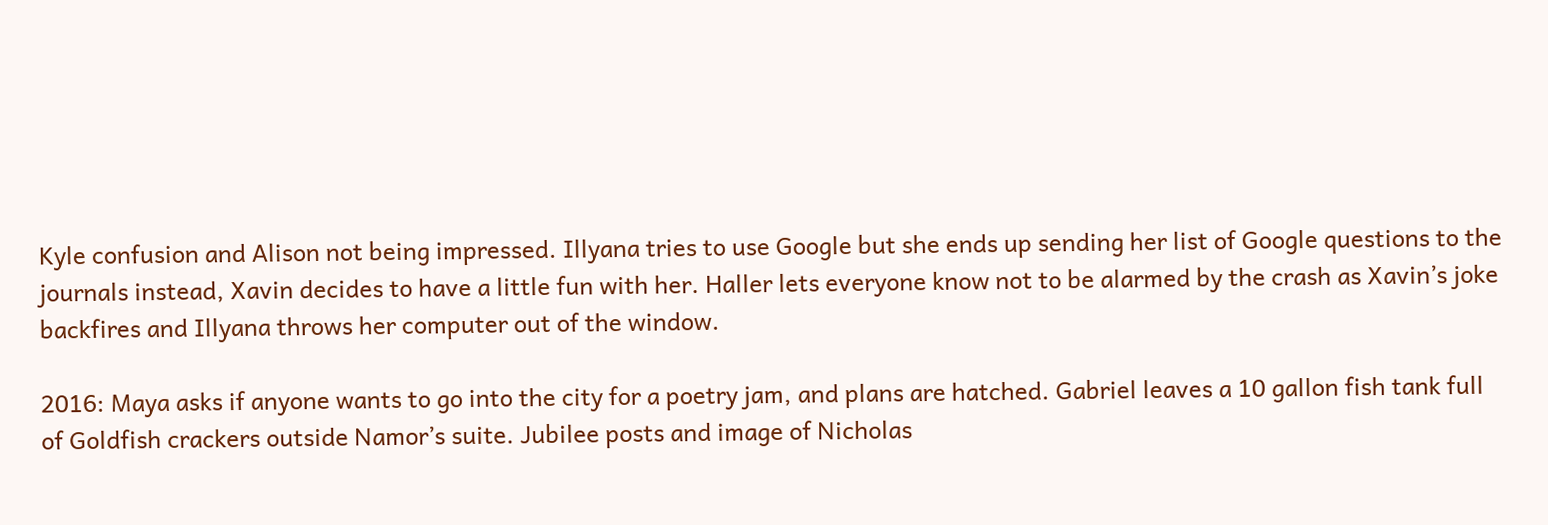Kyle confusion and Alison not being impressed. Illyana tries to use Google but she ends up sending her list of Google questions to the journals instead, Xavin decides to have a little fun with her. Haller lets everyone know not to be alarmed by the crash as Xavin’s joke backfires and Illyana throws her computer out of the window.

2016: Maya asks if anyone wants to go into the city for a poetry jam, and plans are hatched. Gabriel leaves a 10 gallon fish tank full of Goldfish crackers outside Namor’s suite. Jubilee posts and image of Nicholas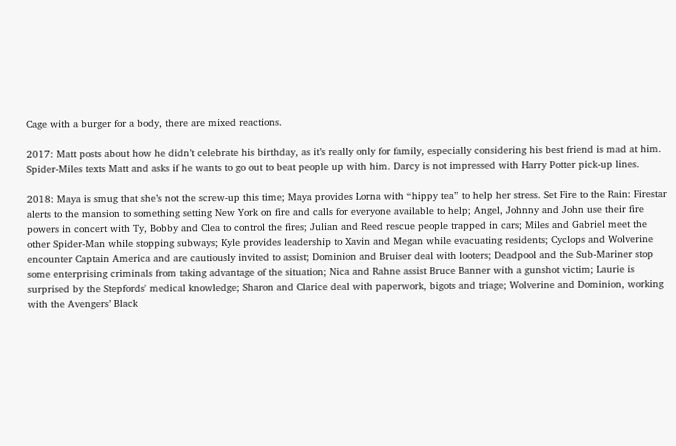Cage with a burger for a body, there are mixed reactions.

2017: Matt posts about how he didn’t celebrate his birthday, as it’s really only for family, especially considering his best friend is mad at him. Spider-Miles texts Matt and asks if he wants to go out to beat people up with him. Darcy is not impressed with Harry Potter pick-up lines.

2018: Maya is smug that she’s not the screw-up this time; Maya provides Lorna with “hippy tea” to help her stress. Set Fire to the Rain: Firestar alerts to the mansion to something setting New York on fire and calls for everyone available to help; Angel, Johnny and John use their fire powers in concert with Ty, Bobby and Clea to control the fires; Julian and Reed rescue people trapped in cars; Miles and Gabriel meet the other Spider-Man while stopping subways; Kyle provides leadership to Xavin and Megan while evacuating residents; Cyclops and Wolverine encounter Captain America and are cautiously invited to assist; Dominion and Bruiser deal with looters; Deadpool and the Sub-Mariner stop some enterprising criminals from taking advantage of the situation; Nica and Rahne assist Bruce Banner with a gunshot victim; Laurie is surprised by the Stepfords' medical knowledge; Sharon and Clarice deal with paperwork, bigots and triage; Wolverine and Dominion, working with the Avengers’ Black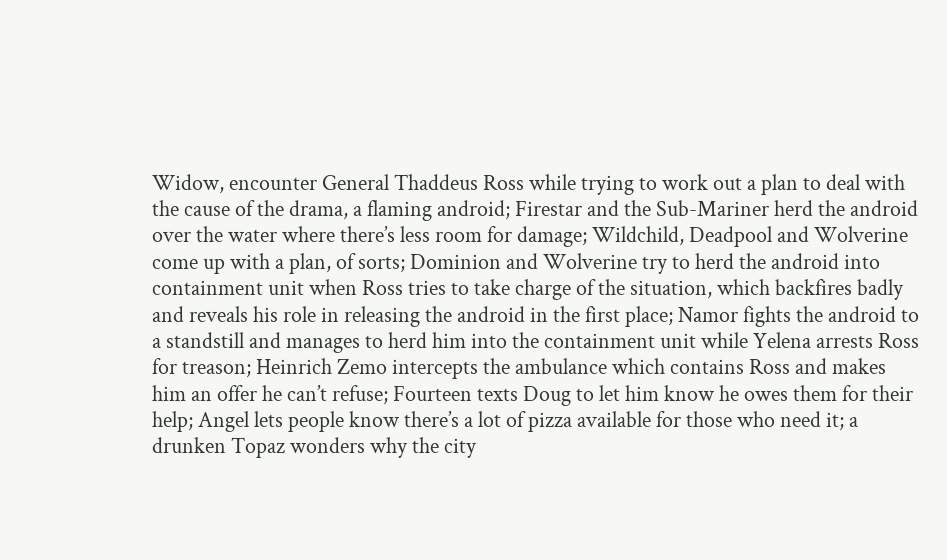Widow, encounter General Thaddeus Ross while trying to work out a plan to deal with the cause of the drama, a flaming android; Firestar and the Sub-Mariner herd the android over the water where there’s less room for damage; Wildchild, Deadpool and Wolverine come up with a plan, of sorts; Dominion and Wolverine try to herd the android into containment unit when Ross tries to take charge of the situation, which backfires badly and reveals his role in releasing the android in the first place; Namor fights the android to a standstill and manages to herd him into the containment unit while Yelena arrests Ross for treason; Heinrich Zemo intercepts the ambulance which contains Ross and makes him an offer he can’t refuse; Fourteen texts Doug to let him know he owes them for their help; Angel lets people know there’s a lot of pizza available for those who need it; a drunken Topaz wonders why the city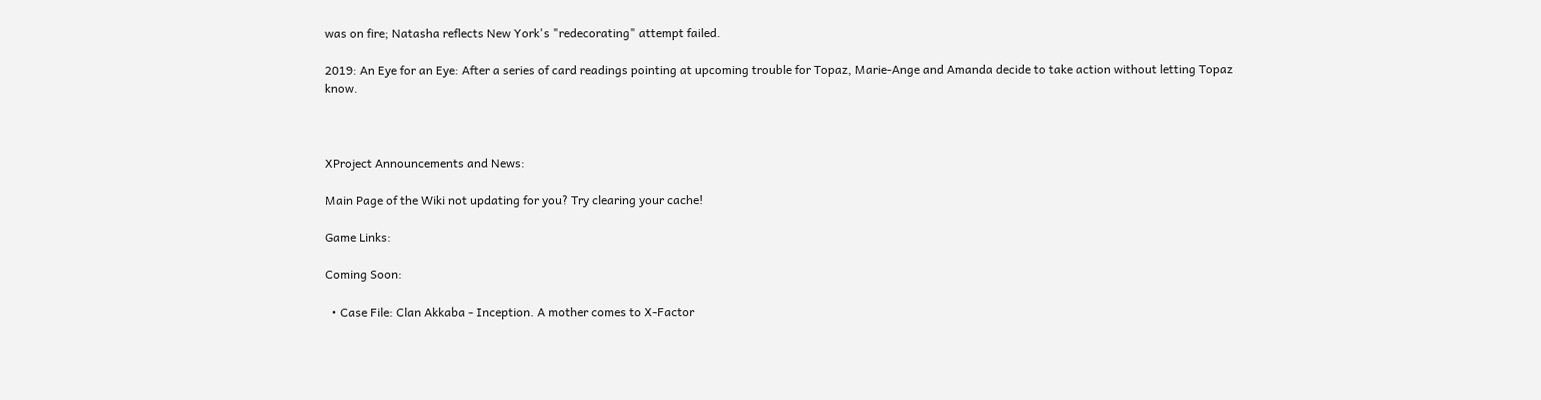was on fire; Natasha reflects New York's "redecorating" attempt failed.

2019: An Eye for an Eye: After a series of card readings pointing at upcoming trouble for Topaz, Marie-Ange and Amanda decide to take action without letting Topaz know.



XProject Announcements and News:

Main Page of the Wiki not updating for you? Try clearing your cache!

Game Links:

Coming Soon:

  • Case File: Clan Akkaba - Inception. A mother comes to X-Factor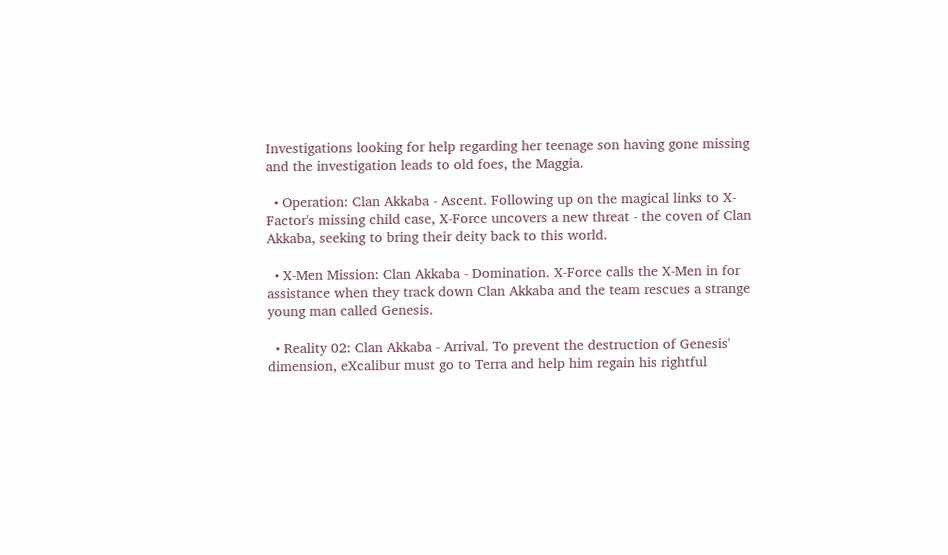Investigations looking for help regarding her teenage son having gone missing and the investigation leads to old foes, the Maggia.

  • Operation: Clan Akkaba - Ascent. Following up on the magical links to X-Factor's missing child case, X-Force uncovers a new threat - the coven of Clan Akkaba, seeking to bring their deity back to this world.

  • X-Men Mission: Clan Akkaba - Domination. X-Force calls the X-Men in for assistance when they track down Clan Akkaba and the team rescues a strange young man called Genesis.

  • Reality 02: Clan Akkaba - Arrival. To prevent the destruction of Genesis' dimension, eXcalibur must go to Terra and help him regain his rightful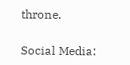throne.

Social Media: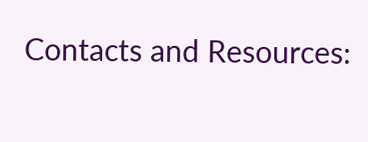Contacts and Resources: